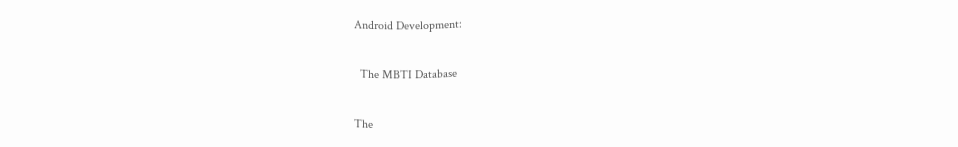Android Development:

  The MBTI Database

The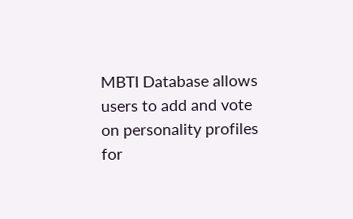MBTI Database allows users to add and vote on personality profiles for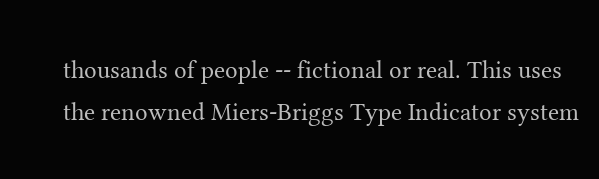thousands of people -- fictional or real. This uses the renowned Miers-Briggs Type Indicator system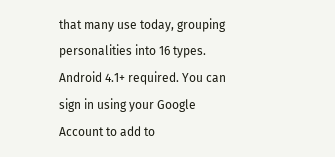that many use today, grouping personalities into 16 types. Android 4.1+ required. You can sign in using your Google Account to add to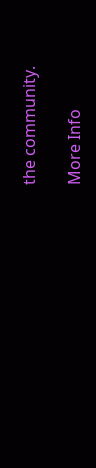the community.

More Info